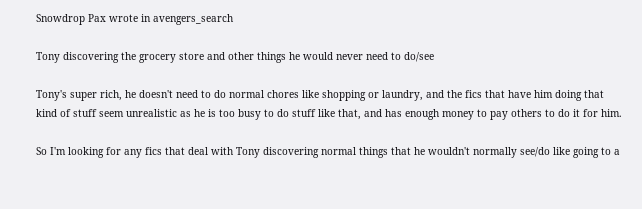Snowdrop Pax wrote in avengers_search

Tony discovering the grocery store and other things he would never need to do/see

Tony's super rich, he doesn't need to do normal chores like shopping or laundry, and the fics that have him doing that kind of stuff seem unrealistic as he is too busy to do stuff like that, and has enough money to pay others to do it for him.

So I'm looking for any fics that deal with Tony discovering normal things that he wouldn't normally see/do like going to a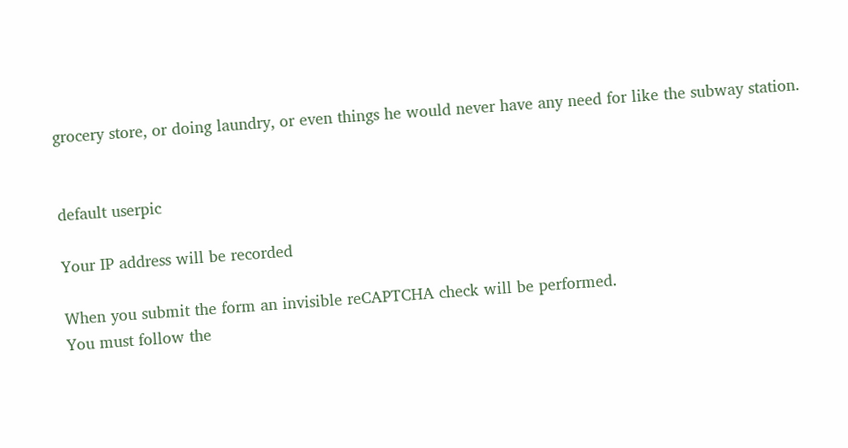grocery store, or doing laundry, or even things he would never have any need for like the subway station.


default userpic

Your IP address will be recorded

When you submit the form an invisible reCAPTCHA check will be performed.
You must follow the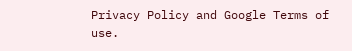Privacy Policy and Google Terms of use.